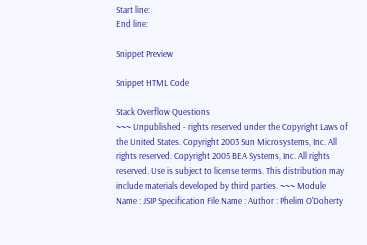Start line:
End line:

Snippet Preview

Snippet HTML Code

Stack Overflow Questions
~~~ Unpublished - rights reserved under the Copyright Laws of the United States. Copyright 2003 Sun Microsystems, Inc. All rights reserved. Copyright 2005 BEA Systems, Inc. All rights reserved. Use is subject to license terms. This distribution may include materials developed by third parties. ~~~ Module Name : JSIP Specification File Name : Author : Phelim O'Doherty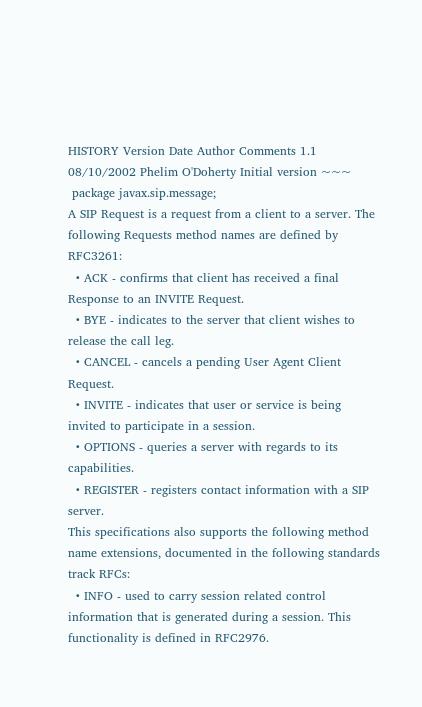HISTORY Version Date Author Comments 1.1 08/10/2002 Phelim O'Doherty Initial version ~~~
 package javax.sip.message;
A SIP Request is a request from a client to a server. The following Requests method names are defined by RFC3261:
  • ACK - confirms that client has received a final Response to an INVITE Request.
  • BYE - indicates to the server that client wishes to release the call leg.
  • CANCEL - cancels a pending User Agent Client Request.
  • INVITE - indicates that user or service is being invited to participate in a session.
  • OPTIONS - queries a server with regards to its capabilities.
  • REGISTER - registers contact information with a SIP server.
This specifications also supports the following method name extensions, documented in the following standards track RFCs:
  • INFO - used to carry session related control information that is generated during a session. This functionality is defined in RFC2976.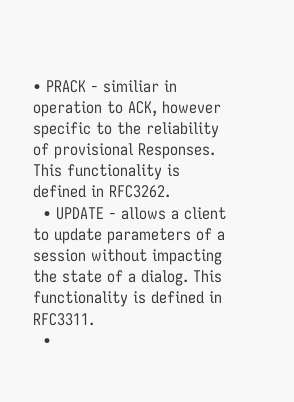• PRACK - similiar in operation to ACK, however specific to the reliability of provisional Responses. This functionality is defined in RFC3262.
  • UPDATE - allows a client to update parameters of a session without impacting the state of a dialog. This functionality is defined in RFC3311.
  •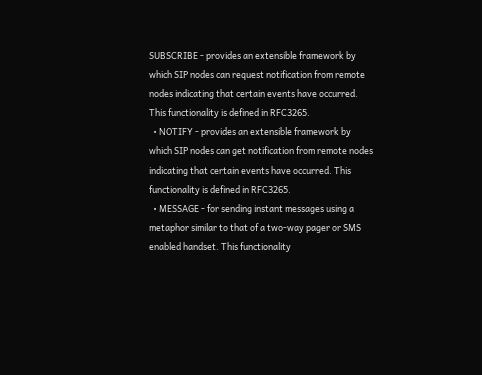SUBSCRIBE - provides an extensible framework by which SIP nodes can request notification from remote nodes indicating that certain events have occurred. This functionality is defined in RFC3265.
  • NOTIFY - provides an extensible framework by which SIP nodes can get notification from remote nodes indicating that certain events have occurred. This functionality is defined in RFC3265.
  • MESSAGE - for sending instant messages using a metaphor similar to that of a two-way pager or SMS enabled handset. This functionality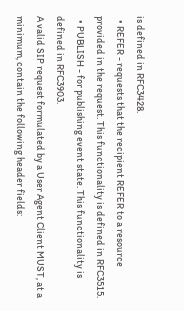is defined in RFC3428.
  • REFER - requests that the recipient REFER to a resource provided in the request. This functionality is defined in RFC3515.
  • PUBLISH - for publishing event state. This functionality is defined in RFC3903.
A valid SIP request formulated by a User Agent Client MUST, at a minimum, contain the following header fields: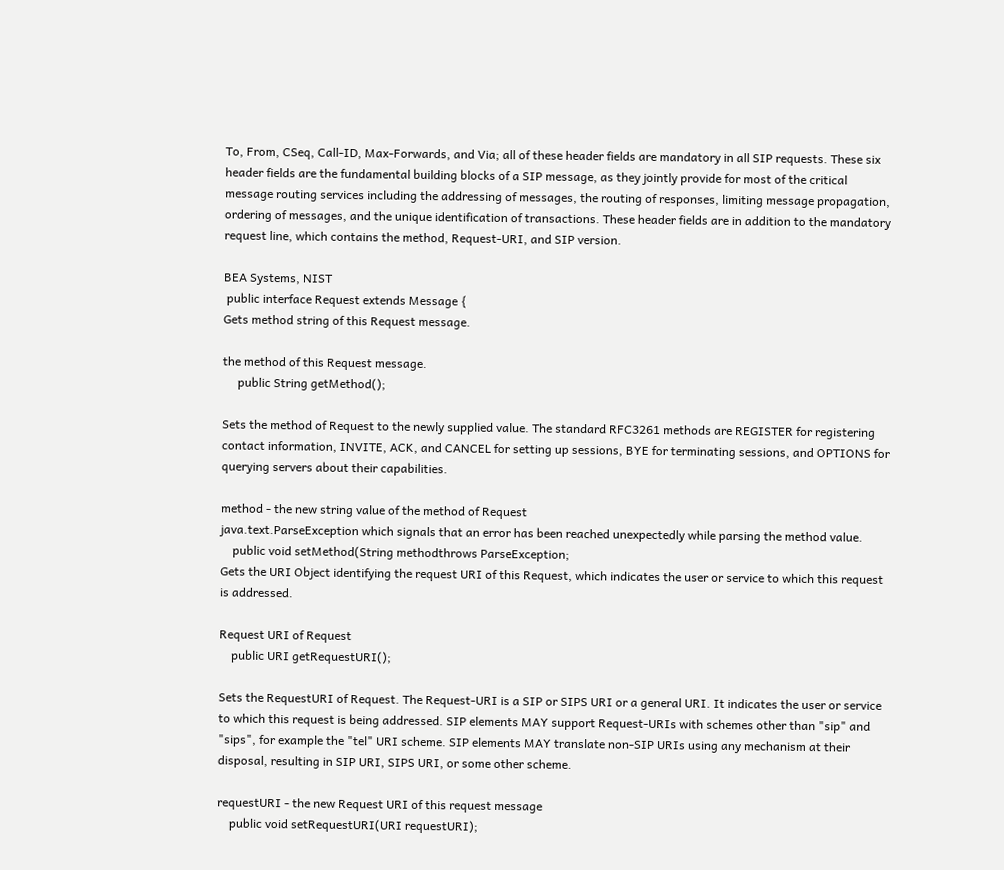To, From, CSeq, Call-ID, Max-Forwards, and Via; all of these header fields are mandatory in all SIP requests. These six header fields are the fundamental building blocks of a SIP message, as they jointly provide for most of the critical message routing services including the addressing of messages, the routing of responses, limiting message propagation, ordering of messages, and the unique identification of transactions. These header fields are in addition to the mandatory request line, which contains the method, Request-URI, and SIP version.

BEA Systems, NIST
 public interface Request extends Message {
Gets method string of this Request message.

the method of this Request message.
     public String getMethod();

Sets the method of Request to the newly supplied value. The standard RFC3261 methods are REGISTER for registering contact information, INVITE, ACK, and CANCEL for setting up sessions, BYE for terminating sessions, and OPTIONS for querying servers about their capabilities.

method - the new string value of the method of Request
java.text.ParseException which signals that an error has been reached unexpectedly while parsing the method value.
    public void setMethod(String methodthrows ParseException;
Gets the URI Object identifying the request URI of this Request, which indicates the user or service to which this request is addressed.

Request URI of Request
    public URI getRequestURI();

Sets the RequestURI of Request. The Request-URI is a SIP or SIPS URI or a general URI. It indicates the user or service to which this request is being addressed. SIP elements MAY support Request-URIs with schemes other than "sip" and "sips", for example the "tel" URI scheme. SIP elements MAY translate non-SIP URIs using any mechanism at their disposal, resulting in SIP URI, SIPS URI, or some other scheme.

requestURI - the new Request URI of this request message
    public void setRequestURI(URI requestURI);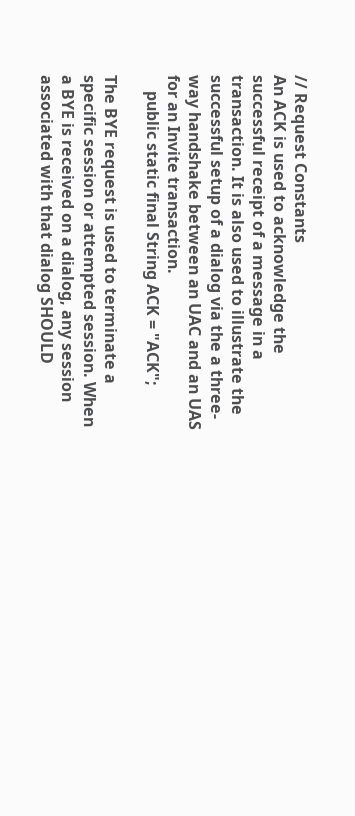// Request Constants
An ACK is used to acknowledge the successful receipt of a message in a transaction. It is also used to illustrate the successful setup of a dialog via the a three-way handshake between an UAC and an UAS for an Invite transaction.
    public static final String ACK = "ACK";

The BYE request is used to terminate a specific session or attempted session. When a BYE is received on a dialog, any session associated with that dialog SHOULD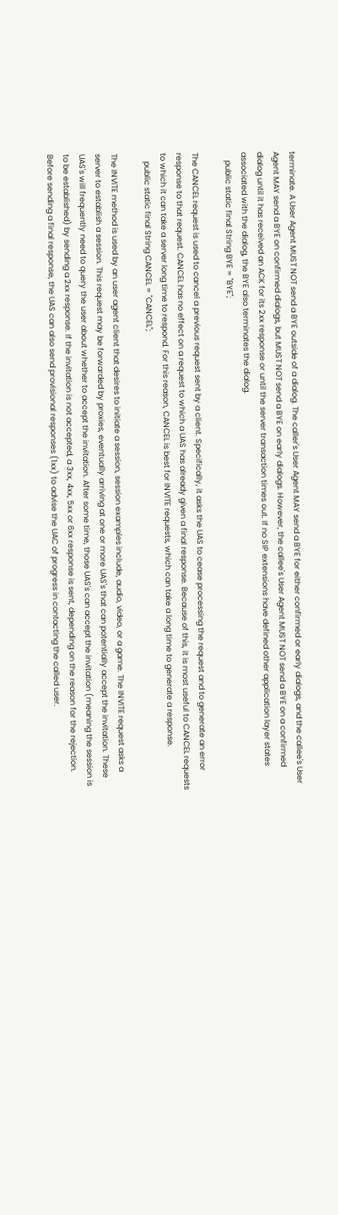terminate. A User Agent MUST NOT send a BYE outside of a dialog. The caller's User Agent MAY send a BYE for either confirmed or early dialogs, and the callee's User Agent MAY send a BYE on confirmed dialogs, but MUST NOT send a BYE on early dialogs. However, the callee's User Agent MUST NOT send a BYE on a confirmed dialog until it has received an ACK for its 2xx response or until the server transaction times out. If no SIP extensions have defined other application layer states associated with the dialog, the BYE also terminates the dialog.
    public static final String BYE = "BYE";

The CANCEL request is used to cancel a previous request sent by a client. Specifically, it asks the UAS to cease processing the request and to generate an error response to that request. CANCEL has no effect on a request to which a UAS has already given a final response. Because of this, it is most useful to CANCEL requests to which it can take a server long time to respond. For this reason, CANCEL is best for INVITE requests, which can take a long time to generate a response.
    public static final String CANCEL = "CANCEL";

The INVITE method is used by an user agent client that desires to initiate a session, session examples include, audio, video, or a game. The INVITE request asks a server to establish a session. This request may be forwarded by proxies, eventually arriving at one or more UAS's that can potentially accept the invitation. These UAS's will frequently need to query the user about whether to accept the invitation. After some time, those UAS's can accept the invitation (meaning the session is to be established) by sending a 2xx response. If the invitation is not accepted, a 3xx, 4xx, 5xx or 6xx response is sent, depending on the reason for the rejection. Before sending a final response, the UAS can also send provisional responses (1xx) to advise the UAC of progress in contacting the called user.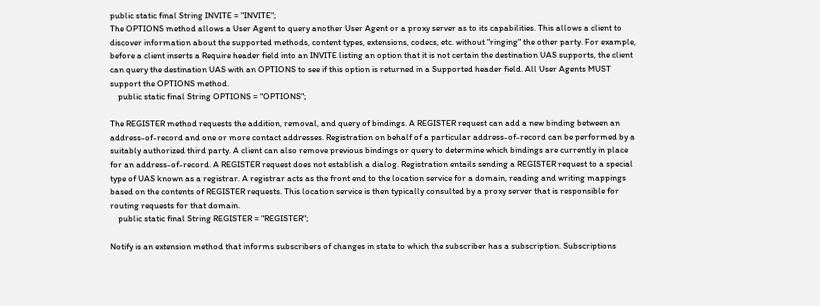public static final String INVITE = "INVITE";
The OPTIONS method allows a User Agent to query another User Agent or a proxy server as to its capabilities. This allows a client to discover information about the supported methods, content types, extensions, codecs, etc. without "ringing" the other party. For example, before a client inserts a Require header field into an INVITE listing an option that it is not certain the destination UAS supports, the client can query the destination UAS with an OPTIONS to see if this option is returned in a Supported header field. All User Agents MUST support the OPTIONS method.
    public static final String OPTIONS = "OPTIONS";

The REGISTER method requests the addition, removal, and query of bindings. A REGISTER request can add a new binding between an address-of-record and one or more contact addresses. Registration on behalf of a particular address-of-record can be performed by a suitably authorized third party. A client can also remove previous bindings or query to determine which bindings are currently in place for an address-of-record. A REGISTER request does not establish a dialog. Registration entails sending a REGISTER request to a special type of UAS known as a registrar. A registrar acts as the front end to the location service for a domain, reading and writing mappings based on the contents of REGISTER requests. This location service is then typically consulted by a proxy server that is responsible for routing requests for that domain.
    public static final String REGISTER = "REGISTER";

Notify is an extension method that informs subscribers of changes in state to which the subscriber has a subscription. Subscriptions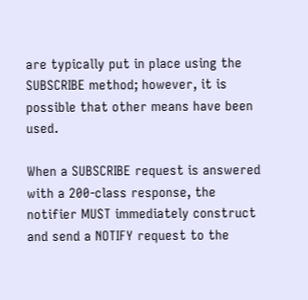are typically put in place using the SUBSCRIBE method; however, it is possible that other means have been used.

When a SUBSCRIBE request is answered with a 200-class response, the notifier MUST immediately construct and send a NOTIFY request to the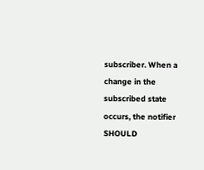subscriber. When a change in the subscribed state occurs, the notifier SHOULD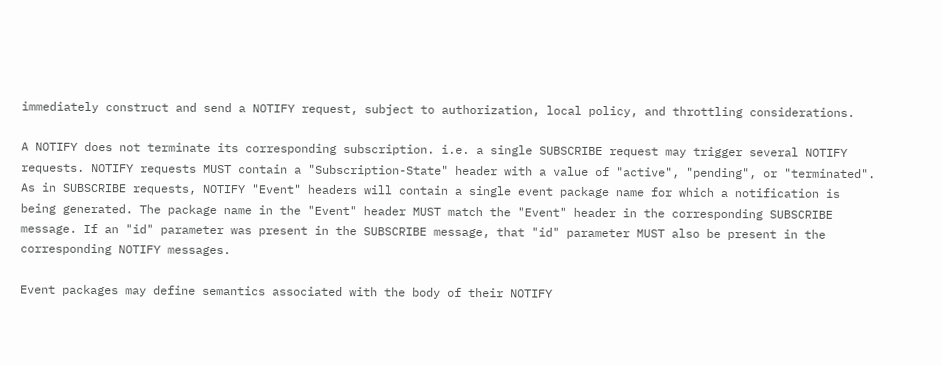immediately construct and send a NOTIFY request, subject to authorization, local policy, and throttling considerations.

A NOTIFY does not terminate its corresponding subscription. i.e. a single SUBSCRIBE request may trigger several NOTIFY requests. NOTIFY requests MUST contain a "Subscription-State" header with a value of "active", "pending", or "terminated". As in SUBSCRIBE requests, NOTIFY "Event" headers will contain a single event package name for which a notification is being generated. The package name in the "Event" header MUST match the "Event" header in the corresponding SUBSCRIBE message. If an "id" parameter was present in the SUBSCRIBE message, that "id" parameter MUST also be present in the corresponding NOTIFY messages.

Event packages may define semantics associated with the body of their NOTIFY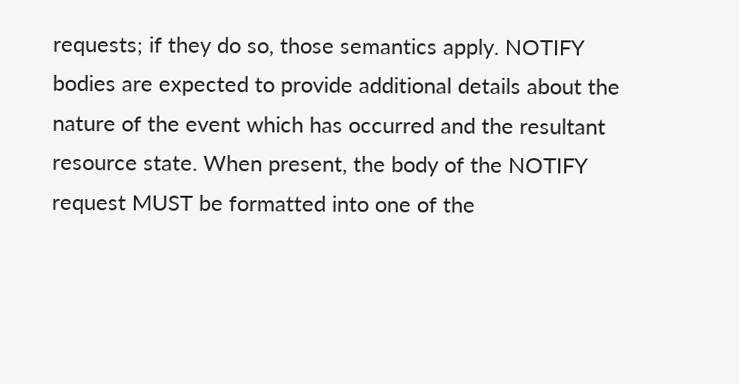requests; if they do so, those semantics apply. NOTIFY bodies are expected to provide additional details about the nature of the event which has occurred and the resultant resource state. When present, the body of the NOTIFY request MUST be formatted into one of the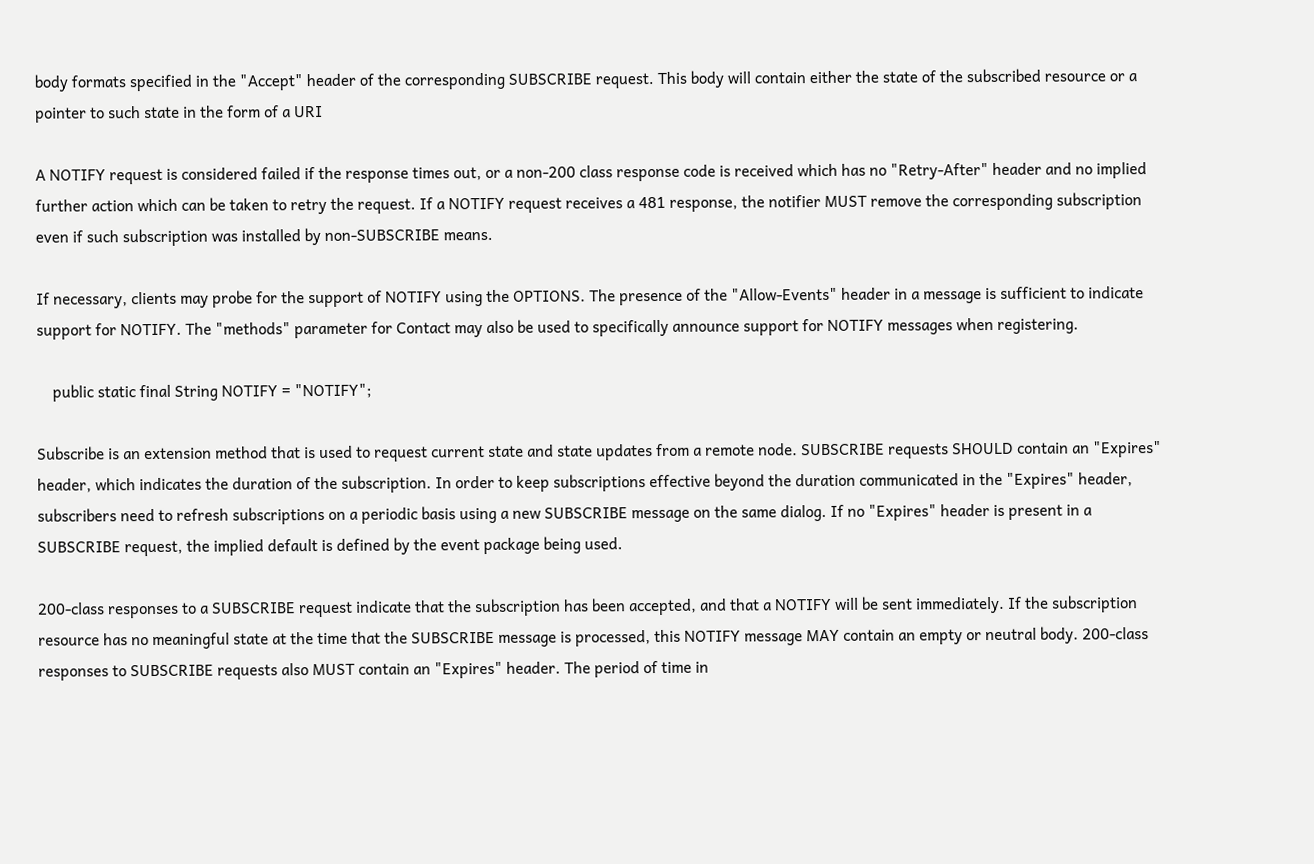body formats specified in the "Accept" header of the corresponding SUBSCRIBE request. This body will contain either the state of the subscribed resource or a pointer to such state in the form of a URI

A NOTIFY request is considered failed if the response times out, or a non-200 class response code is received which has no "Retry-After" header and no implied further action which can be taken to retry the request. If a NOTIFY request receives a 481 response, the notifier MUST remove the corresponding subscription even if such subscription was installed by non-SUBSCRIBE means.

If necessary, clients may probe for the support of NOTIFY using the OPTIONS. The presence of the "Allow-Events" header in a message is sufficient to indicate support for NOTIFY. The "methods" parameter for Contact may also be used to specifically announce support for NOTIFY messages when registering.

    public static final String NOTIFY = "NOTIFY";

Subscribe is an extension method that is used to request current state and state updates from a remote node. SUBSCRIBE requests SHOULD contain an "Expires" header, which indicates the duration of the subscription. In order to keep subscriptions effective beyond the duration communicated in the "Expires" header, subscribers need to refresh subscriptions on a periodic basis using a new SUBSCRIBE message on the same dialog. If no "Expires" header is present in a SUBSCRIBE request, the implied default is defined by the event package being used.

200-class responses to a SUBSCRIBE request indicate that the subscription has been accepted, and that a NOTIFY will be sent immediately. If the subscription resource has no meaningful state at the time that the SUBSCRIBE message is processed, this NOTIFY message MAY contain an empty or neutral body. 200-class responses to SUBSCRIBE requests also MUST contain an "Expires" header. The period of time in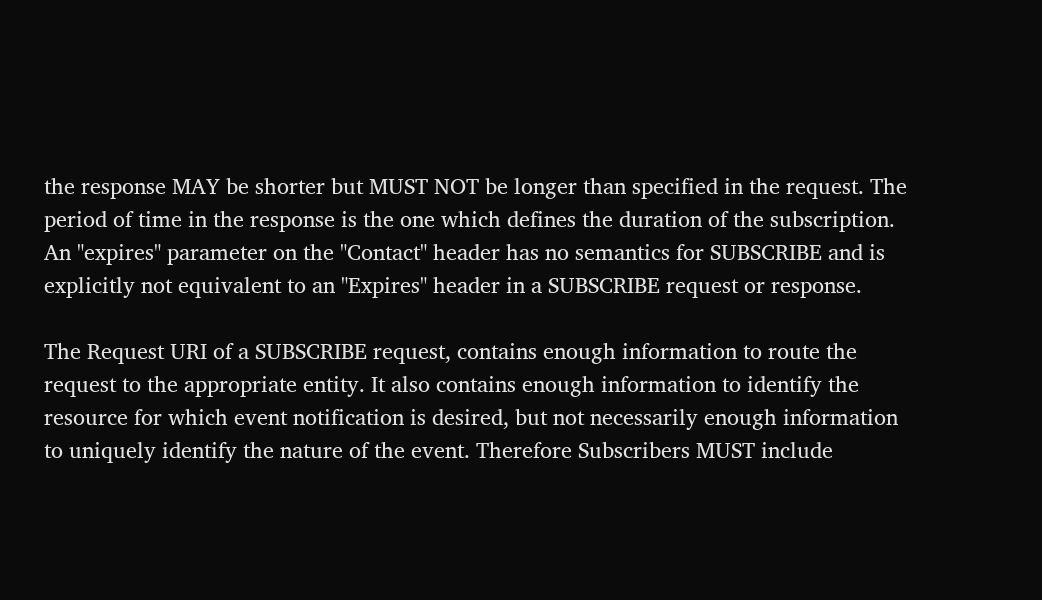the response MAY be shorter but MUST NOT be longer than specified in the request. The period of time in the response is the one which defines the duration of the subscription. An "expires" parameter on the "Contact" header has no semantics for SUBSCRIBE and is explicitly not equivalent to an "Expires" header in a SUBSCRIBE request or response.

The Request URI of a SUBSCRIBE request, contains enough information to route the request to the appropriate entity. It also contains enough information to identify the resource for which event notification is desired, but not necessarily enough information to uniquely identify the nature of the event. Therefore Subscribers MUST include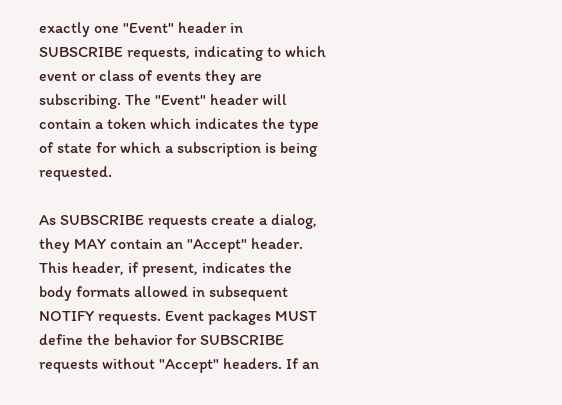exactly one "Event" header in SUBSCRIBE requests, indicating to which event or class of events they are subscribing. The "Event" header will contain a token which indicates the type of state for which a subscription is being requested.

As SUBSCRIBE requests create a dialog, they MAY contain an "Accept" header. This header, if present, indicates the body formats allowed in subsequent NOTIFY requests. Event packages MUST define the behavior for SUBSCRIBE requests without "Accept" headers. If an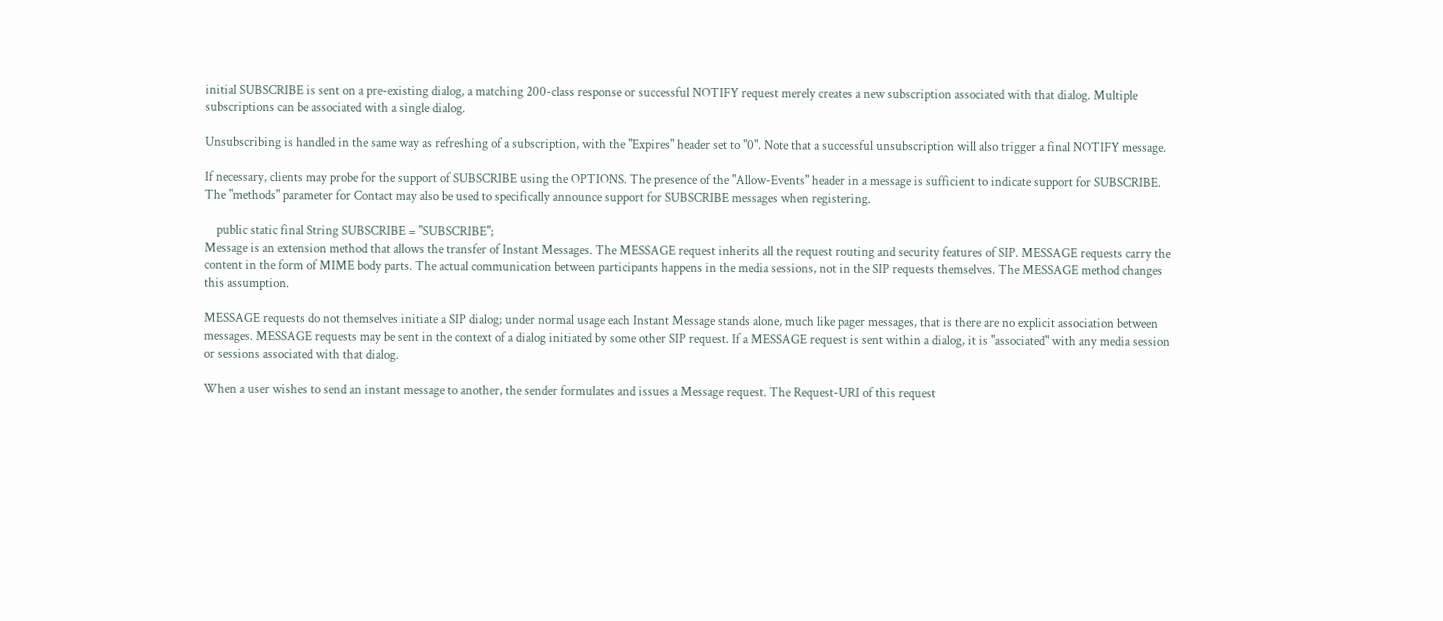initial SUBSCRIBE is sent on a pre-existing dialog, a matching 200-class response or successful NOTIFY request merely creates a new subscription associated with that dialog. Multiple subscriptions can be associated with a single dialog.

Unsubscribing is handled in the same way as refreshing of a subscription, with the "Expires" header set to "0". Note that a successful unsubscription will also trigger a final NOTIFY message.

If necessary, clients may probe for the support of SUBSCRIBE using the OPTIONS. The presence of the "Allow-Events" header in a message is sufficient to indicate support for SUBSCRIBE. The "methods" parameter for Contact may also be used to specifically announce support for SUBSCRIBE messages when registering.

    public static final String SUBSCRIBE = "SUBSCRIBE";
Message is an extension method that allows the transfer of Instant Messages. The MESSAGE request inherits all the request routing and security features of SIP. MESSAGE requests carry the content in the form of MIME body parts. The actual communication between participants happens in the media sessions, not in the SIP requests themselves. The MESSAGE method changes this assumption.

MESSAGE requests do not themselves initiate a SIP dialog; under normal usage each Instant Message stands alone, much like pager messages, that is there are no explicit association between messages. MESSAGE requests may be sent in the context of a dialog initiated by some other SIP request. If a MESSAGE request is sent within a dialog, it is "associated" with any media session or sessions associated with that dialog.

When a user wishes to send an instant message to another, the sender formulates and issues a Message request. The Request-URI of this request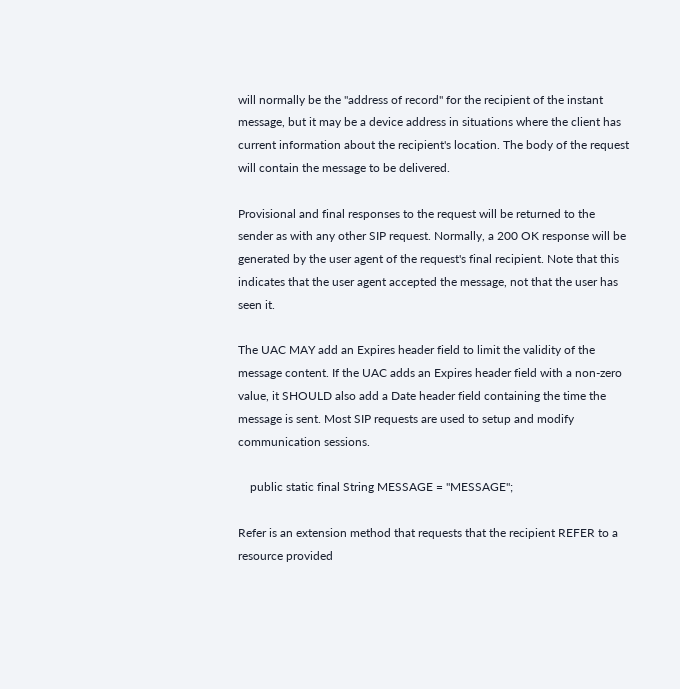will normally be the "address of record" for the recipient of the instant message, but it may be a device address in situations where the client has current information about the recipient's location. The body of the request will contain the message to be delivered.

Provisional and final responses to the request will be returned to the sender as with any other SIP request. Normally, a 200 OK response will be generated by the user agent of the request's final recipient. Note that this indicates that the user agent accepted the message, not that the user has seen it.

The UAC MAY add an Expires header field to limit the validity of the message content. If the UAC adds an Expires header field with a non-zero value, it SHOULD also add a Date header field containing the time the message is sent. Most SIP requests are used to setup and modify communication sessions.

    public static final String MESSAGE = "MESSAGE";

Refer is an extension method that requests that the recipient REFER to a resource provided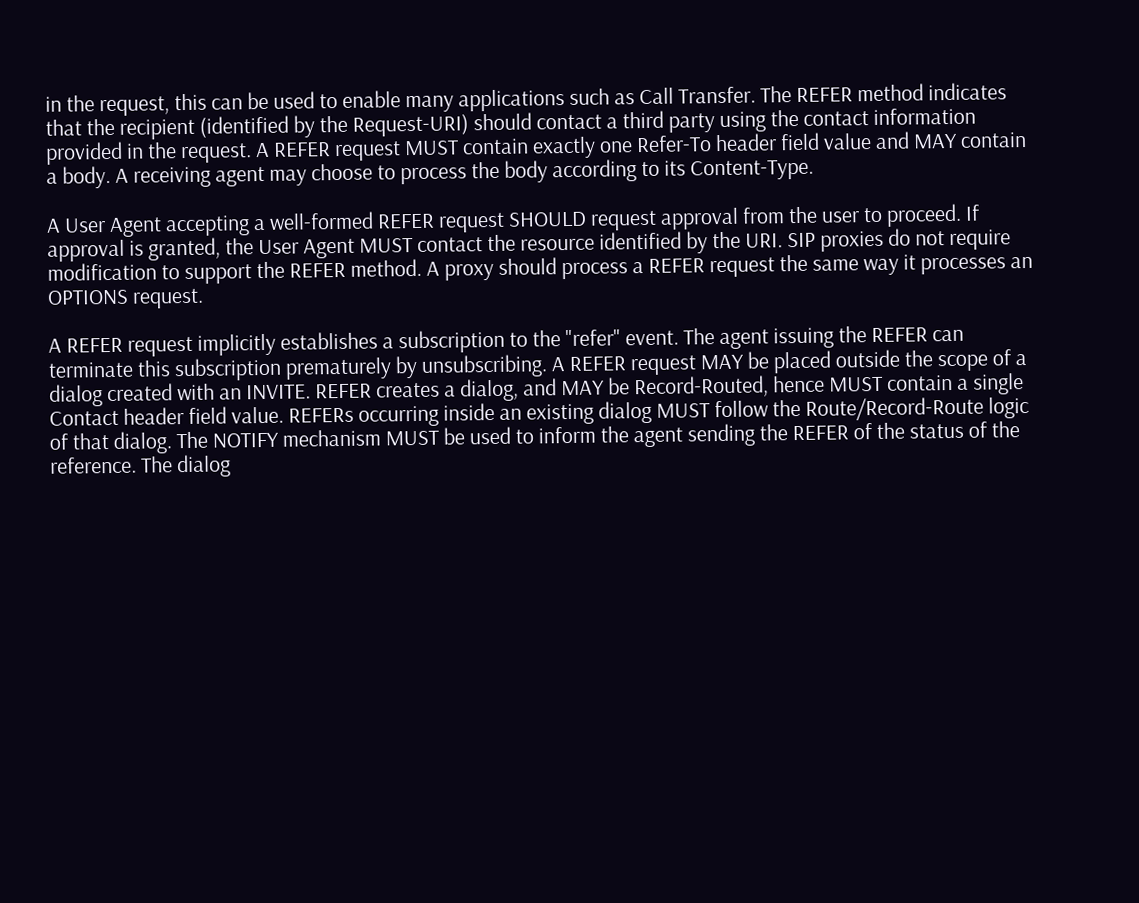in the request, this can be used to enable many applications such as Call Transfer. The REFER method indicates that the recipient (identified by the Request-URI) should contact a third party using the contact information provided in the request. A REFER request MUST contain exactly one Refer-To header field value and MAY contain a body. A receiving agent may choose to process the body according to its Content-Type.

A User Agent accepting a well-formed REFER request SHOULD request approval from the user to proceed. If approval is granted, the User Agent MUST contact the resource identified by the URI. SIP proxies do not require modification to support the REFER method. A proxy should process a REFER request the same way it processes an OPTIONS request.

A REFER request implicitly establishes a subscription to the "refer" event. The agent issuing the REFER can terminate this subscription prematurely by unsubscribing. A REFER request MAY be placed outside the scope of a dialog created with an INVITE. REFER creates a dialog, and MAY be Record-Routed, hence MUST contain a single Contact header field value. REFERs occurring inside an existing dialog MUST follow the Route/Record-Route logic of that dialog. The NOTIFY mechanism MUST be used to inform the agent sending the REFER of the status of the reference. The dialog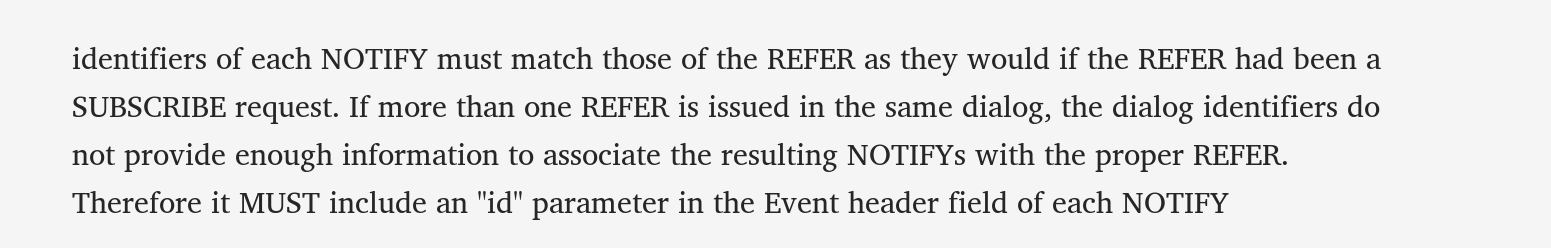identifiers of each NOTIFY must match those of the REFER as they would if the REFER had been a SUBSCRIBE request. If more than one REFER is issued in the same dialog, the dialog identifiers do not provide enough information to associate the resulting NOTIFYs with the proper REFER. Therefore it MUST include an "id" parameter in the Event header field of each NOTIFY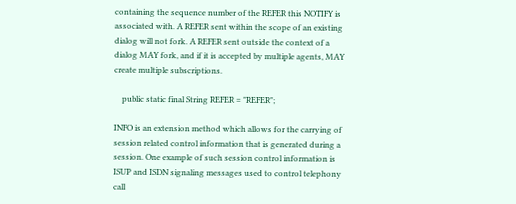containing the sequence number of the REFER this NOTIFY is associated with. A REFER sent within the scope of an existing dialog will not fork. A REFER sent outside the context of a dialog MAY fork, and if it is accepted by multiple agents, MAY create multiple subscriptions.

    public static final String REFER = "REFER";

INFO is an extension method which allows for the carrying of session related control information that is generated during a session. One example of such session control information is ISUP and ISDN signaling messages used to control telephony call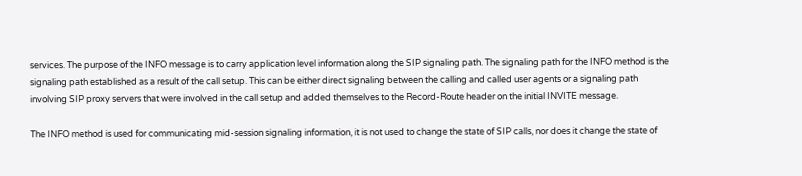services. The purpose of the INFO message is to carry application level information along the SIP signaling path. The signaling path for the INFO method is the signaling path established as a result of the call setup. This can be either direct signaling between the calling and called user agents or a signaling path involving SIP proxy servers that were involved in the call setup and added themselves to the Record-Route header on the initial INVITE message.

The INFO method is used for communicating mid-session signaling information, it is not used to change the state of SIP calls, nor does it change the state of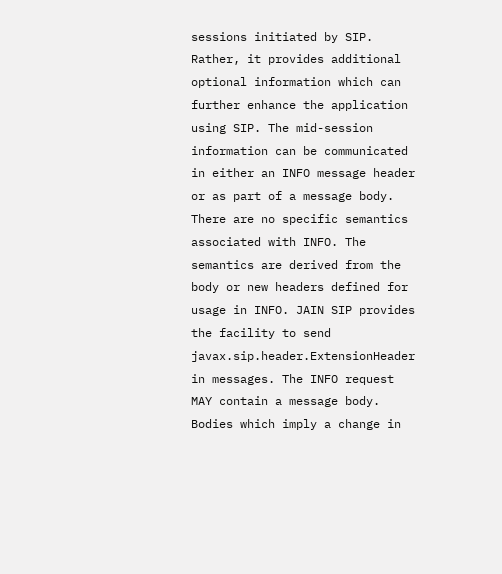sessions initiated by SIP. Rather, it provides additional optional information which can further enhance the application using SIP. The mid-session information can be communicated in either an INFO message header or as part of a message body. There are no specific semantics associated with INFO. The semantics are derived from the body or new headers defined for usage in INFO. JAIN SIP provides the facility to send javax.sip.header.ExtensionHeader in messages. The INFO request MAY contain a message body. Bodies which imply a change in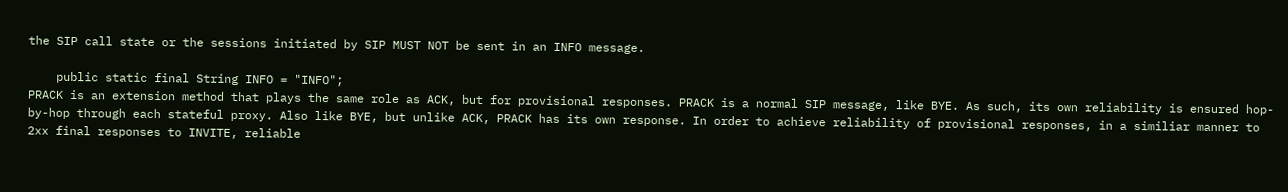the SIP call state or the sessions initiated by SIP MUST NOT be sent in an INFO message.

    public static final String INFO = "INFO";
PRACK is an extension method that plays the same role as ACK, but for provisional responses. PRACK is a normal SIP message, like BYE. As such, its own reliability is ensured hop-by-hop through each stateful proxy. Also like BYE, but unlike ACK, PRACK has its own response. In order to achieve reliability of provisional responses, in a similiar manner to 2xx final responses to INVITE, reliable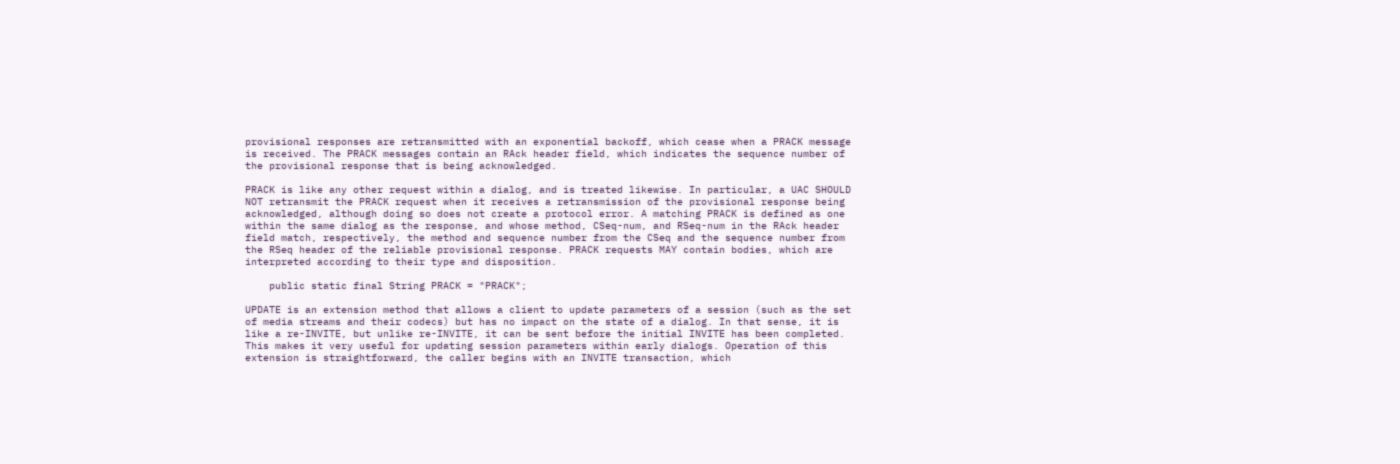provisional responses are retransmitted with an exponential backoff, which cease when a PRACK message is received. The PRACK messages contain an RAck header field, which indicates the sequence number of the provisional response that is being acknowledged.

PRACK is like any other request within a dialog, and is treated likewise. In particular, a UAC SHOULD NOT retransmit the PRACK request when it receives a retransmission of the provisional response being acknowledged, although doing so does not create a protocol error. A matching PRACK is defined as one within the same dialog as the response, and whose method, CSeq-num, and RSeq-num in the RAck header field match, respectively, the method and sequence number from the CSeq and the sequence number from the RSeq header of the reliable provisional response. PRACK requests MAY contain bodies, which are interpreted according to their type and disposition.

    public static final String PRACK = "PRACK";

UPDATE is an extension method that allows a client to update parameters of a session (such as the set of media streams and their codecs) but has no impact on the state of a dialog. In that sense, it is like a re-INVITE, but unlike re-INVITE, it can be sent before the initial INVITE has been completed. This makes it very useful for updating session parameters within early dialogs. Operation of this extension is straightforward, the caller begins with an INVITE transaction, which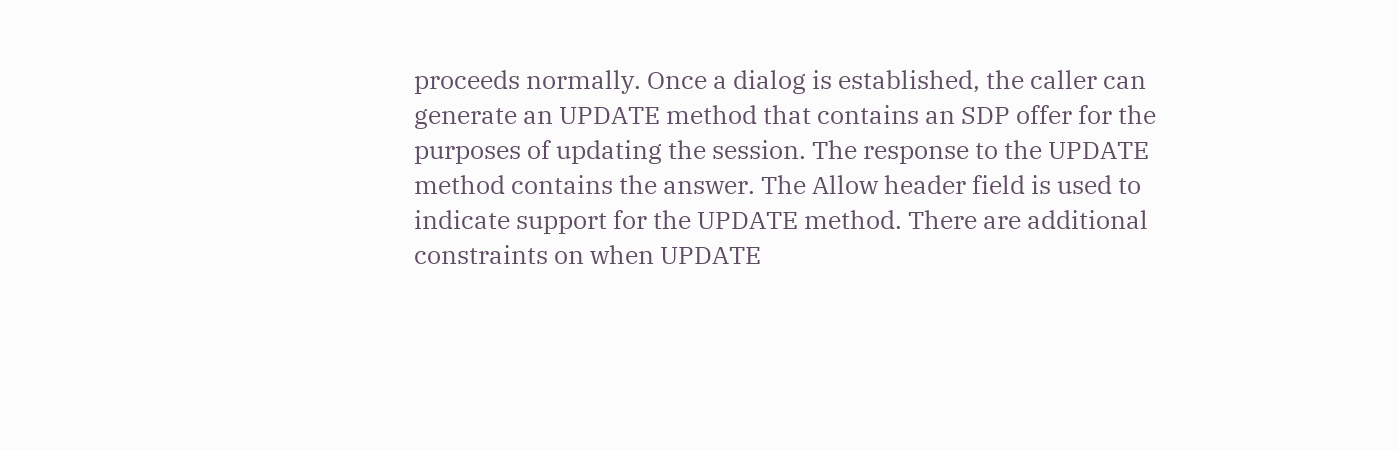proceeds normally. Once a dialog is established, the caller can generate an UPDATE method that contains an SDP offer for the purposes of updating the session. The response to the UPDATE method contains the answer. The Allow header field is used to indicate support for the UPDATE method. There are additional constraints on when UPDATE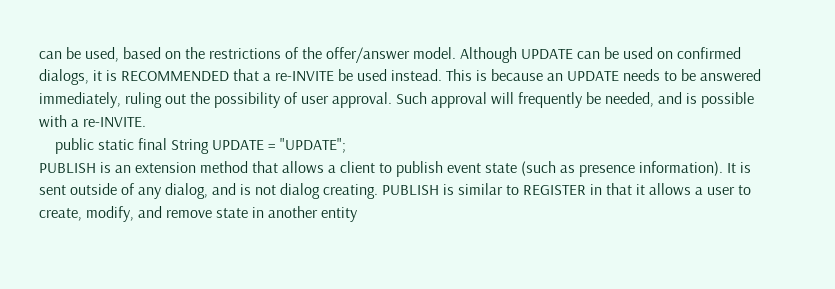can be used, based on the restrictions of the offer/answer model. Although UPDATE can be used on confirmed dialogs, it is RECOMMENDED that a re-INVITE be used instead. This is because an UPDATE needs to be answered immediately, ruling out the possibility of user approval. Such approval will frequently be needed, and is possible with a re-INVITE.
    public static final String UPDATE = "UPDATE";
PUBLISH is an extension method that allows a client to publish event state (such as presence information). It is sent outside of any dialog, and is not dialog creating. PUBLISH is similar to REGISTER in that it allows a user to create, modify, and remove state in another entity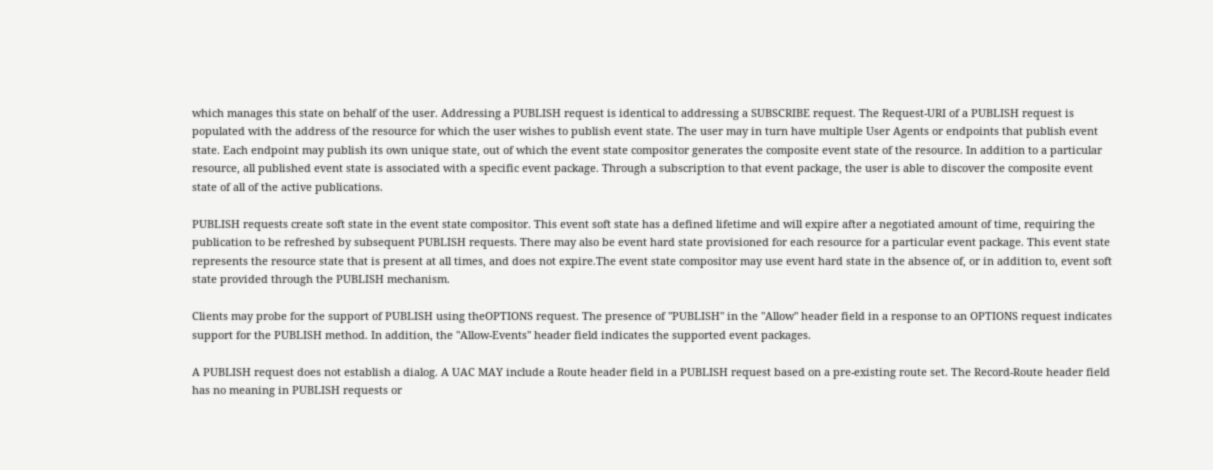which manages this state on behalf of the user. Addressing a PUBLISH request is identical to addressing a SUBSCRIBE request. The Request-URI of a PUBLISH request is populated with the address of the resource for which the user wishes to publish event state. The user may in turn have multiple User Agents or endpoints that publish event state. Each endpoint may publish its own unique state, out of which the event state compositor generates the composite event state of the resource. In addition to a particular resource, all published event state is associated with a specific event package. Through a subscription to that event package, the user is able to discover the composite event state of all of the active publications.

PUBLISH requests create soft state in the event state compositor. This event soft state has a defined lifetime and will expire after a negotiated amount of time, requiring the publication to be refreshed by subsequent PUBLISH requests. There may also be event hard state provisioned for each resource for a particular event package. This event state represents the resource state that is present at all times, and does not expire.The event state compositor may use event hard state in the absence of, or in addition to, event soft state provided through the PUBLISH mechanism.

Clients may probe for the support of PUBLISH using theOPTIONS request. The presence of "PUBLISH" in the "Allow" header field in a response to an OPTIONS request indicates support for the PUBLISH method. In addition, the "Allow-Events" header field indicates the supported event packages.

A PUBLISH request does not establish a dialog. A UAC MAY include a Route header field in a PUBLISH request based on a pre-existing route set. The Record-Route header field has no meaning in PUBLISH requests or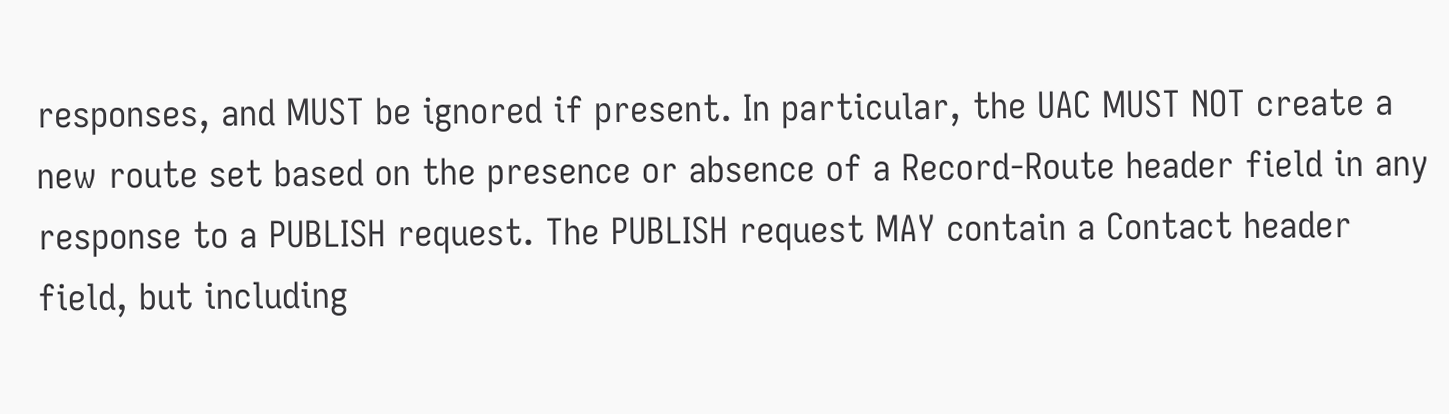responses, and MUST be ignored if present. In particular, the UAC MUST NOT create a new route set based on the presence or absence of a Record-Route header field in any response to a PUBLISH request. The PUBLISH request MAY contain a Contact header field, but including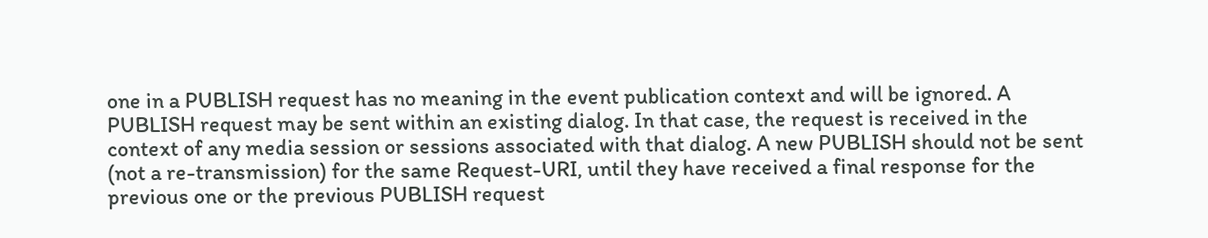one in a PUBLISH request has no meaning in the event publication context and will be ignored. A PUBLISH request may be sent within an existing dialog. In that case, the request is received in the context of any media session or sessions associated with that dialog. A new PUBLISH should not be sent (not a re-transmission) for the same Request-URI, until they have received a final response for the previous one or the previous PUBLISH request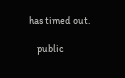has timed out.

    public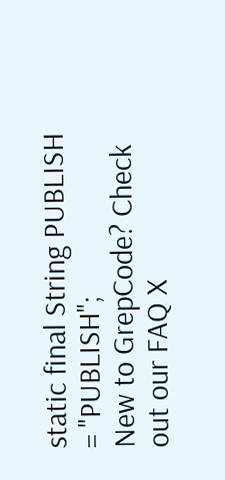static final String PUBLISH = "PUBLISH";
New to GrepCode? Check out our FAQ X